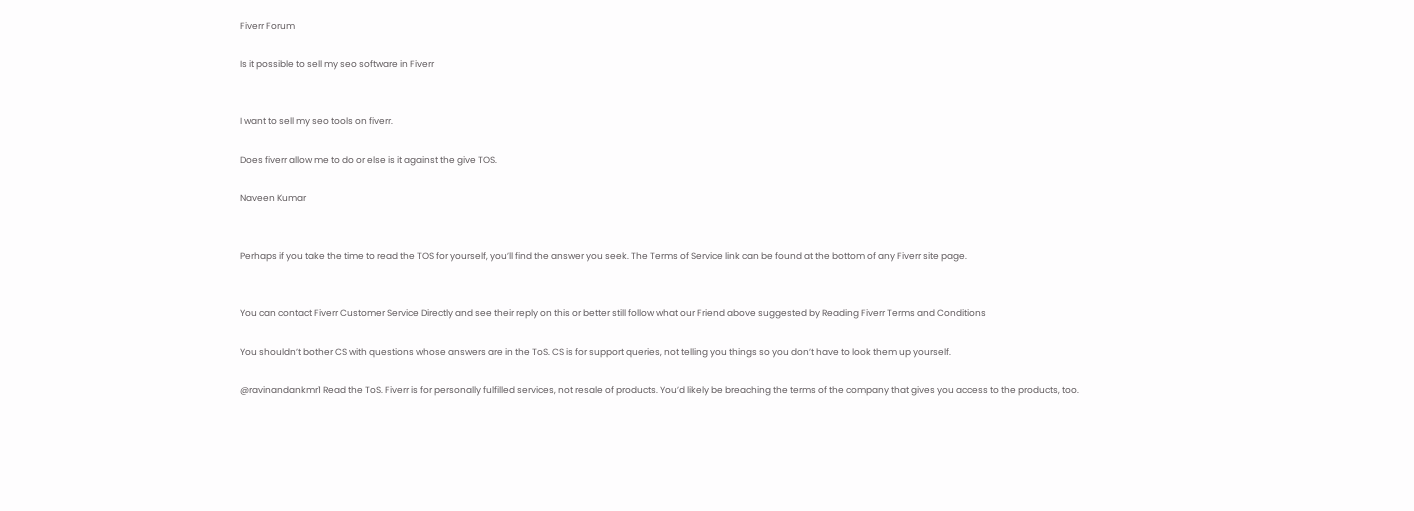Fiverr Forum

Is it possible to sell my seo software in Fiverr


I want to sell my seo tools on fiverr.

Does fiverr allow me to do or else is it against the give TOS.

Naveen Kumar


Perhaps if you take the time to read the TOS for yourself, you’ll find the answer you seek. The Terms of Service link can be found at the bottom of any Fiverr site page.


You can contact Fiverr Customer Service Directly and see their reply on this or better still follow what our Friend above suggested by Reading Fiverr Terms and Conditions

You shouldn’t bother CS with questions whose answers are in the ToS. CS is for support queries, not telling you things so you don’t have to look them up yourself.

@ravinandankmr1 Read the ToS. Fiverr is for personally fulfilled services, not resale of products. You’d likely be breaching the terms of the company that gives you access to the products, too.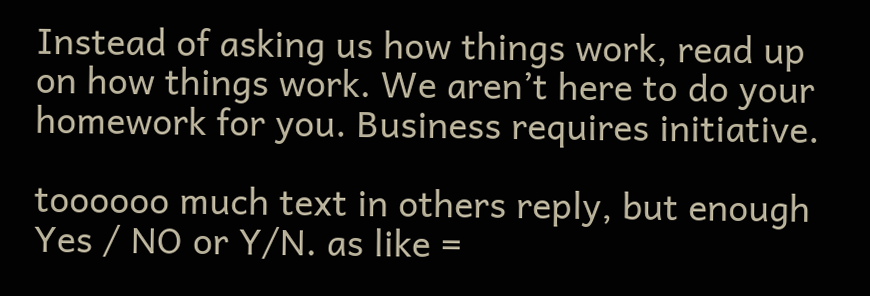Instead of asking us how things work, read up on how things work. We aren’t here to do your homework for you. Business requires initiative.

toooooo much text in others reply, but enough Yes / NO or Y/N. as like =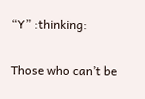“Y” :thinking:

Those who can’t be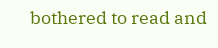bothered to read and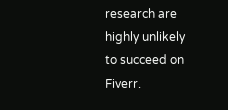research are highly unlikely to succeed on Fiverr.